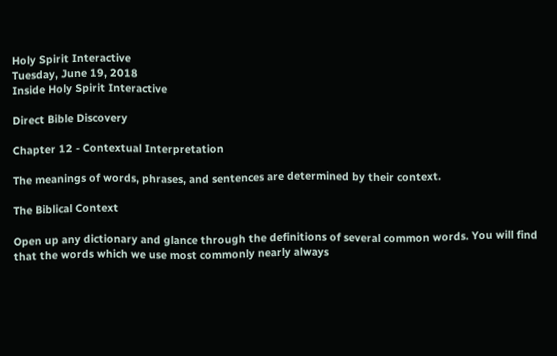Holy Spirit Interactive
Tuesday, June 19, 2018
Inside Holy Spirit Interactive

Direct Bible Discovery

Chapter 12 - Contextual Interpretation

The meanings of words, phrases, and sentences are determined by their context.

The Biblical Context

Open up any dictionary and glance through the definitions of several common words. You will find that the words which we use most commonly nearly always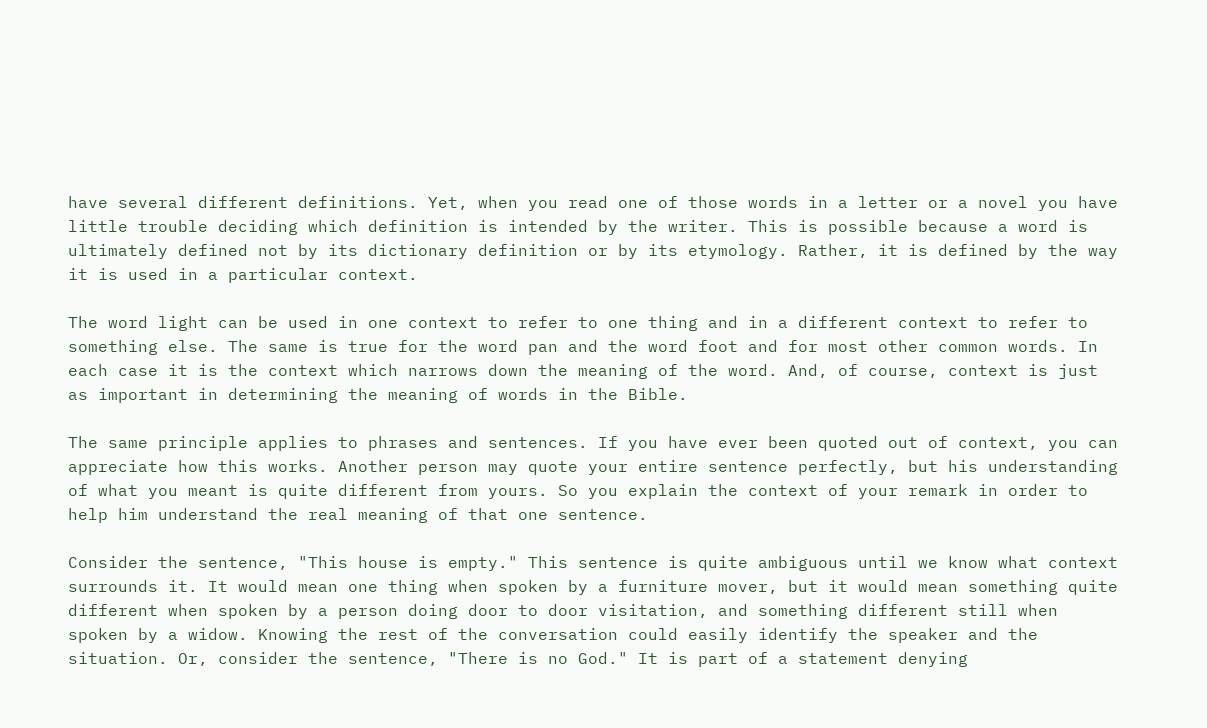have several different definitions. Yet, when you read one of those words in a letter or a novel you have little trouble deciding which definition is intended by the writer. This is possible because a word is ultimately defined not by its dictionary definition or by its etymology. Rather, it is defined by the way it is used in a particular context.

The word light can be used in one context to refer to one thing and in a different context to refer to something else. The same is true for the word pan and the word foot and for most other common words. In each case it is the context which narrows down the meaning of the word. And, of course, context is just as important in determining the meaning of words in the Bible.

The same principle applies to phrases and sentences. If you have ever been quoted out of context, you can appreciate how this works. Another person may quote your entire sentence perfectly, but his understanding of what you meant is quite different from yours. So you explain the context of your remark in order to help him understand the real meaning of that one sentence.

Consider the sentence, "This house is empty." This sentence is quite ambiguous until we know what context surrounds it. It would mean one thing when spoken by a furniture mover, but it would mean something quite different when spoken by a person doing door to door visitation, and something different still when spoken by a widow. Knowing the rest of the conversation could easily identify the speaker and the situation. Or, consider the sentence, "There is no God." It is part of a statement denying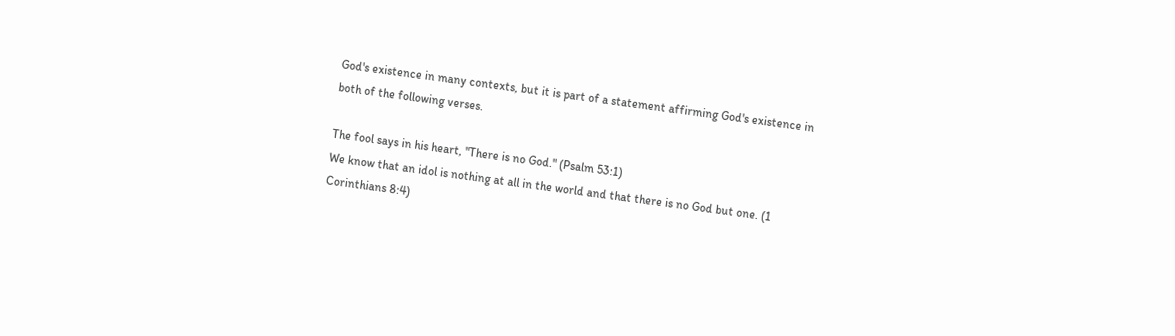God's existence in many contexts, but it is part of a statement affirming God's existence in both of the following verses.

The fool says in his heart, "There is no God." (Psalm 53:1)
We know that an idol is nothing at all in the world and that there is no God but one. (1 Corinthians 8:4)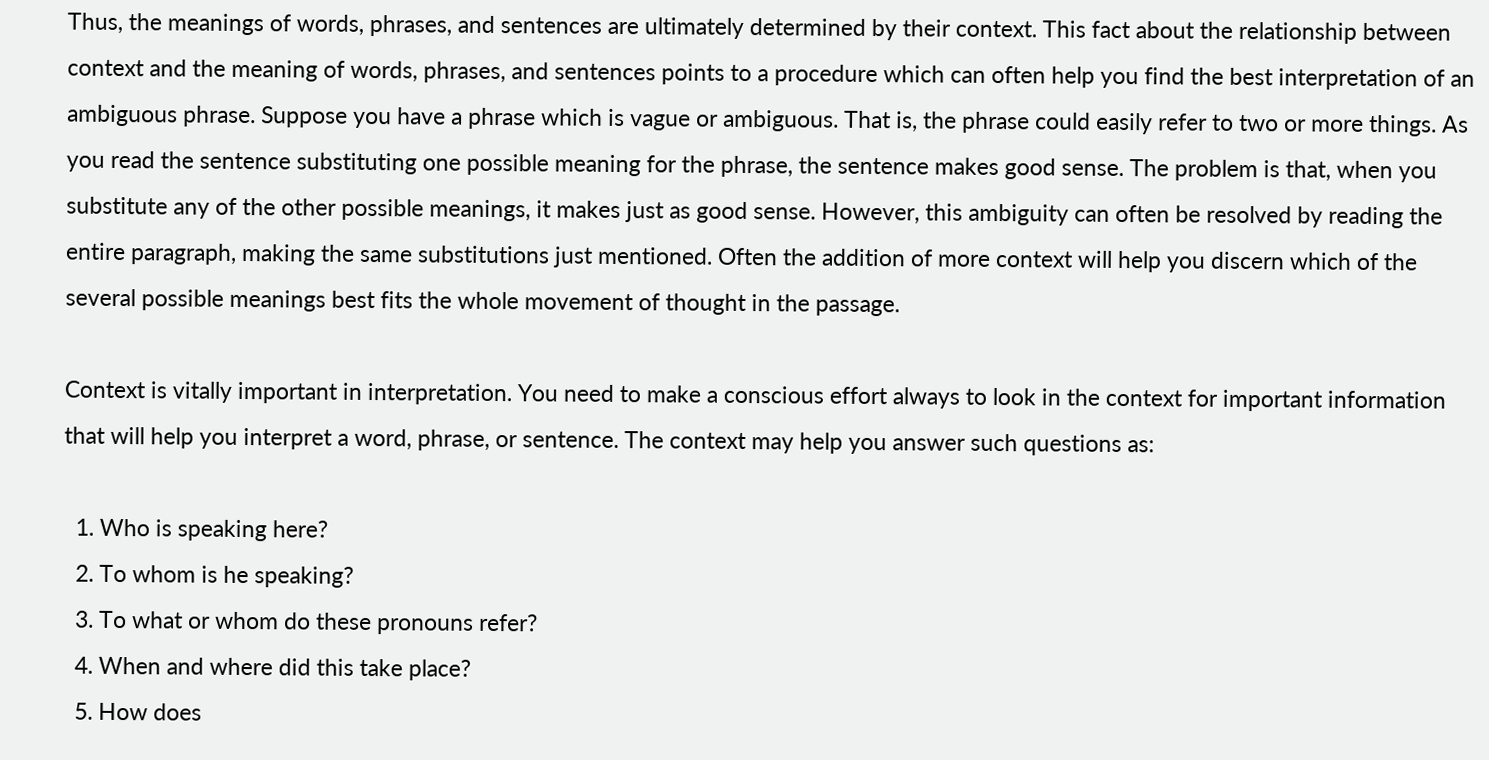Thus, the meanings of words, phrases, and sentences are ultimately determined by their context. This fact about the relationship between context and the meaning of words, phrases, and sentences points to a procedure which can often help you find the best interpretation of an ambiguous phrase. Suppose you have a phrase which is vague or ambiguous. That is, the phrase could easily refer to two or more things. As you read the sentence substituting one possible meaning for the phrase, the sentence makes good sense. The problem is that, when you substitute any of the other possible meanings, it makes just as good sense. However, this ambiguity can often be resolved by reading the entire paragraph, making the same substitutions just mentioned. Often the addition of more context will help you discern which of the several possible meanings best fits the whole movement of thought in the passage.

Context is vitally important in interpretation. You need to make a conscious effort always to look in the context for important information that will help you interpret a word, phrase, or sentence. The context may help you answer such questions as:

  1. Who is speaking here?
  2. To whom is he speaking?
  3. To what or whom do these pronouns refer?
  4. When and where did this take place?
  5. How does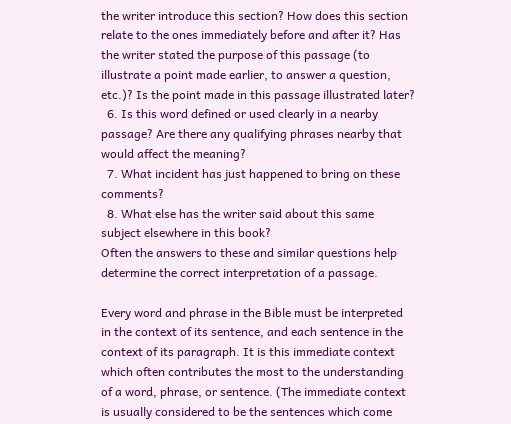the writer introduce this section? How does this section relate to the ones immediately before and after it? Has the writer stated the purpose of this passage (to illustrate a point made earlier, to answer a question, etc.)? Is the point made in this passage illustrated later?
  6. Is this word defined or used clearly in a nearby passage? Are there any qualifying phrases nearby that would affect the meaning?
  7. What incident has just happened to bring on these comments?
  8. What else has the writer said about this same subject elsewhere in this book?
Often the answers to these and similar questions help determine the correct interpretation of a passage.

Every word and phrase in the Bible must be interpreted in the context of its sentence, and each sentence in the context of its paragraph. It is this immediate context which often contributes the most to the understanding of a word, phrase, or sentence. (The immediate context is usually considered to be the sentences which come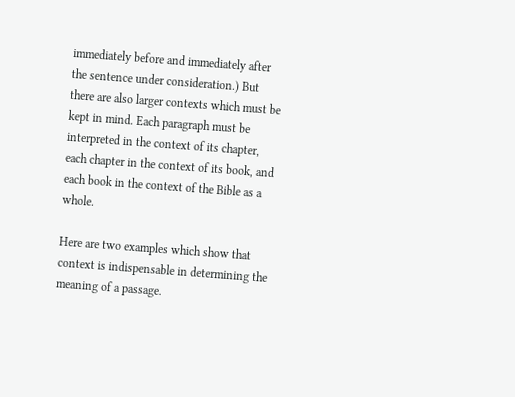immediately before and immediately after the sentence under consideration.) But there are also larger contexts which must be kept in mind. Each paragraph must be interpreted in the context of its chapter, each chapter in the context of its book, and each book in the context of the Bible as a whole.

Here are two examples which show that context is indispensable in determining the meaning of a passage.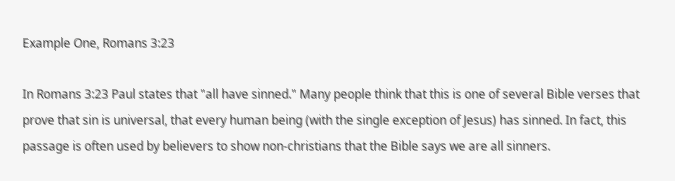Example One, Romans 3:23

In Romans 3:23 Paul states that "all have sinned." Many people think that this is one of several Bible verses that prove that sin is universal, that every human being (with the single exception of Jesus) has sinned. In fact, this passage is often used by believers to show non-christians that the Bible says we are all sinners.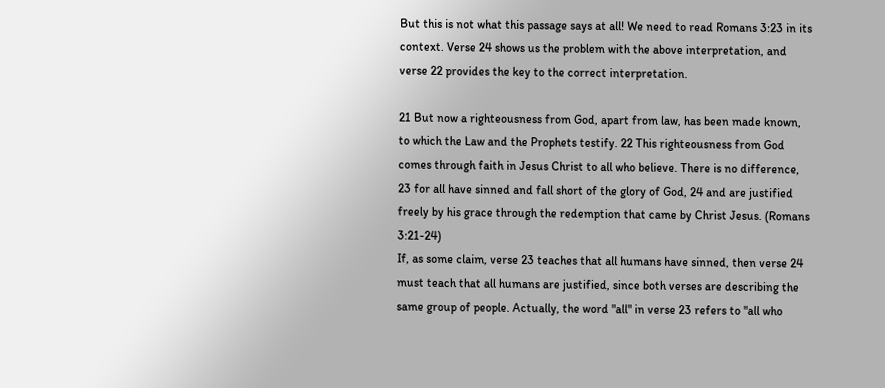But this is not what this passage says at all! We need to read Romans 3:23 in its context. Verse 24 shows us the problem with the above interpretation, and verse 22 provides the key to the correct interpretation.

21 But now a righteousness from God, apart from law, has been made known, to which the Law and the Prophets testify. 22 This righteousness from God comes through faith in Jesus Christ to all who believe. There is no difference, 23 for all have sinned and fall short of the glory of God, 24 and are justified freely by his grace through the redemption that came by Christ Jesus. (Romans 3:21-24)
If, as some claim, verse 23 teaches that all humans have sinned, then verse 24 must teach that all humans are justified, since both verses are describing the same group of people. Actually, the word "all" in verse 23 refers to "all who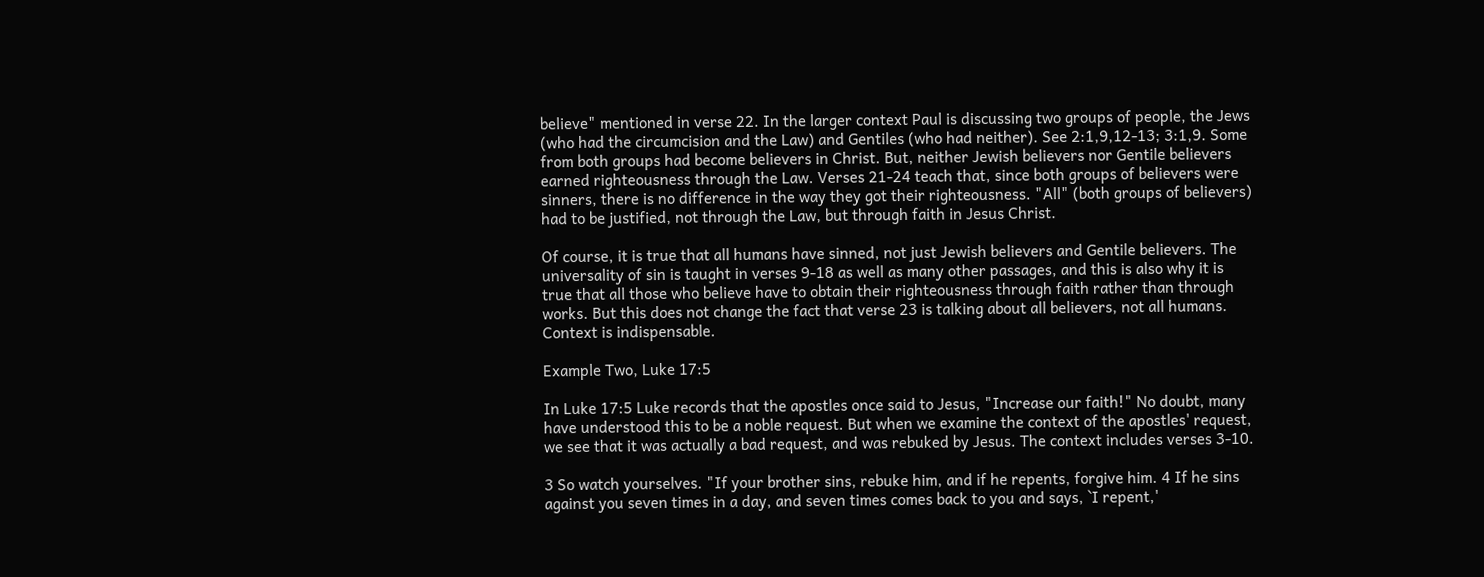believe" mentioned in verse 22. In the larger context Paul is discussing two groups of people, the Jews (who had the circumcision and the Law) and Gentiles (who had neither). See 2:1,9,12-13; 3:1,9. Some from both groups had become believers in Christ. But, neither Jewish believers nor Gentile believers earned righteousness through the Law. Verses 21-24 teach that, since both groups of believers were sinners, there is no difference in the way they got their righteousness. "All" (both groups of believers) had to be justified, not through the Law, but through faith in Jesus Christ.

Of course, it is true that all humans have sinned, not just Jewish believers and Gentile believers. The universality of sin is taught in verses 9-18 as well as many other passages, and this is also why it is true that all those who believe have to obtain their righteousness through faith rather than through works. But this does not change the fact that verse 23 is talking about all believers, not all humans. Context is indispensable.

Example Two, Luke 17:5

In Luke 17:5 Luke records that the apostles once said to Jesus, "Increase our faith!" No doubt, many have understood this to be a noble request. But when we examine the context of the apostles' request, we see that it was actually a bad request, and was rebuked by Jesus. The context includes verses 3-10.

3 So watch yourselves. "If your brother sins, rebuke him, and if he repents, forgive him. 4 If he sins against you seven times in a day, and seven times comes back to you and says, `I repent,'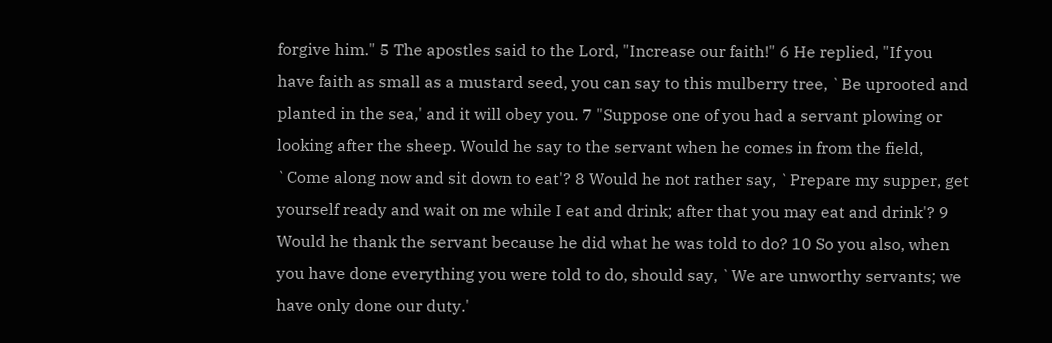forgive him." 5 The apostles said to the Lord, "Increase our faith!" 6 He replied, "If you have faith as small as a mustard seed, you can say to this mulberry tree, `Be uprooted and planted in the sea,' and it will obey you. 7 "Suppose one of you had a servant plowing or looking after the sheep. Would he say to the servant when he comes in from the field, `Come along now and sit down to eat'? 8 Would he not rather say, `Prepare my supper, get yourself ready and wait on me while I eat and drink; after that you may eat and drink'? 9 Would he thank the servant because he did what he was told to do? 10 So you also, when you have done everything you were told to do, should say, `We are unworthy servants; we have only done our duty.'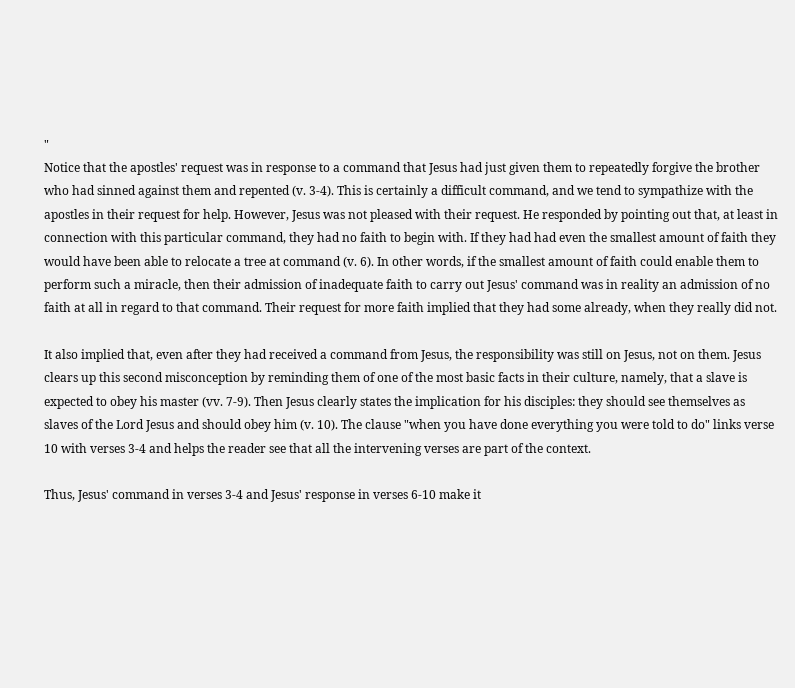"
Notice that the apostles' request was in response to a command that Jesus had just given them to repeatedly forgive the brother who had sinned against them and repented (v. 3-4). This is certainly a difficult command, and we tend to sympathize with the apostles in their request for help. However, Jesus was not pleased with their request. He responded by pointing out that, at least in connection with this particular command, they had no faith to begin with. If they had had even the smallest amount of faith they would have been able to relocate a tree at command (v. 6). In other words, if the smallest amount of faith could enable them to perform such a miracle, then their admission of inadequate faith to carry out Jesus' command was in reality an admission of no faith at all in regard to that command. Their request for more faith implied that they had some already, when they really did not.

It also implied that, even after they had received a command from Jesus, the responsibility was still on Jesus, not on them. Jesus clears up this second misconception by reminding them of one of the most basic facts in their culture, namely, that a slave is expected to obey his master (vv. 7-9). Then Jesus clearly states the implication for his disciples: they should see themselves as slaves of the Lord Jesus and should obey him (v. 10). The clause "when you have done everything you were told to do" links verse 10 with verses 3-4 and helps the reader see that all the intervening verses are part of the context.

Thus, Jesus' command in verses 3-4 and Jesus' response in verses 6-10 make it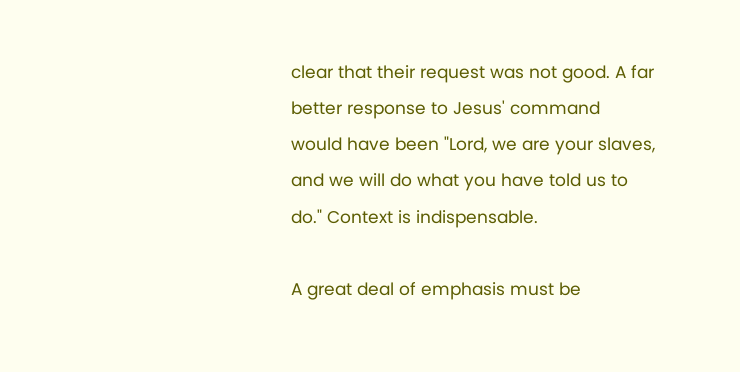clear that their request was not good. A far better response to Jesus' command would have been "Lord, we are your slaves, and we will do what you have told us to do." Context is indispensable.

A great deal of emphasis must be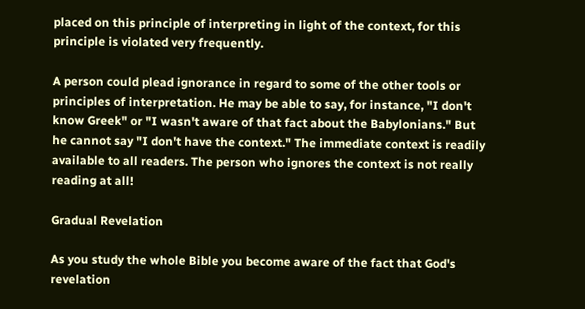placed on this principle of interpreting in light of the context, for this principle is violated very frequently.

A person could plead ignorance in regard to some of the other tools or principles of interpretation. He may be able to say, for instance, "I don't know Greek" or "I wasn't aware of that fact about the Babylonians." But he cannot say "I don't have the context." The immediate context is readily available to all readers. The person who ignores the context is not really reading at all!

Gradual Revelation

As you study the whole Bible you become aware of the fact that God's revelation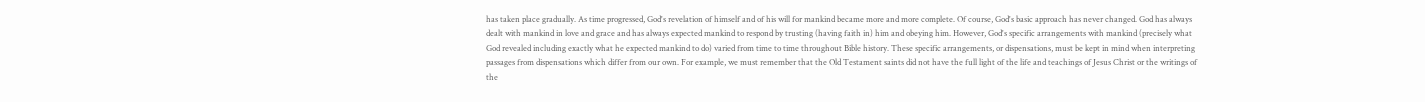has taken place gradually. As time progressed, God's revelation of himself and of his will for mankind became more and more complete. Of course, God's basic approach has never changed. God has always dealt with mankind in love and grace and has always expected mankind to respond by trusting (having faith in) him and obeying him. However, God's specific arrangements with mankind (precisely what God revealed including exactly what he expected mankind to do) varied from time to time throughout Bible history. These specific arrangements, or dispensations, must be kept in mind when interpreting passages from dispensations which differ from our own. For example, we must remember that the Old Testament saints did not have the full light of the life and teachings of Jesus Christ or the writings of the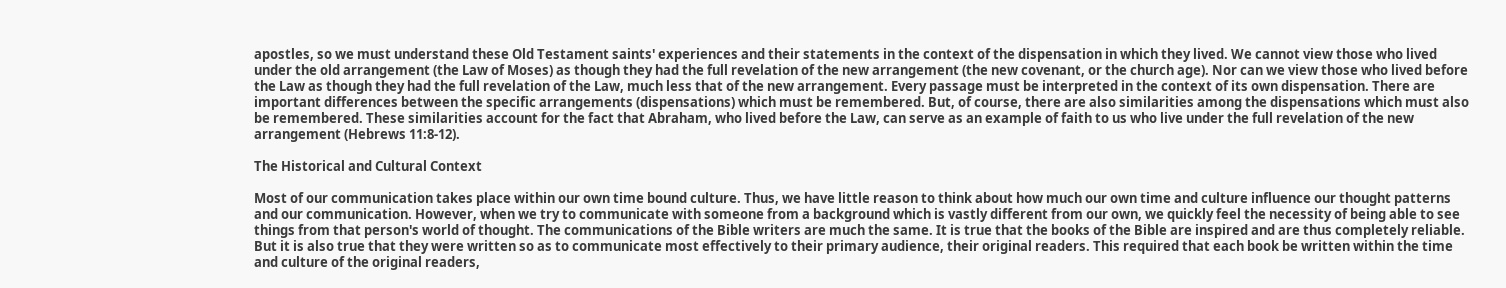apostles, so we must understand these Old Testament saints' experiences and their statements in the context of the dispensation in which they lived. We cannot view those who lived under the old arrangement (the Law of Moses) as though they had the full revelation of the new arrangement (the new covenant, or the church age). Nor can we view those who lived before the Law as though they had the full revelation of the Law, much less that of the new arrangement. Every passage must be interpreted in the context of its own dispensation. There are important differences between the specific arrangements (dispensations) which must be remembered. But, of course, there are also similarities among the dispensations which must also be remembered. These similarities account for the fact that Abraham, who lived before the Law, can serve as an example of faith to us who live under the full revelation of the new arrangement (Hebrews 11:8-12).

The Historical and Cultural Context

Most of our communication takes place within our own time bound culture. Thus, we have little reason to think about how much our own time and culture influence our thought patterns and our communication. However, when we try to communicate with someone from a background which is vastly different from our own, we quickly feel the necessity of being able to see things from that person's world of thought. The communications of the Bible writers are much the same. It is true that the books of the Bible are inspired and are thus completely reliable. But it is also true that they were written so as to communicate most effectively to their primary audience, their original readers. This required that each book be written within the time and culture of the original readers,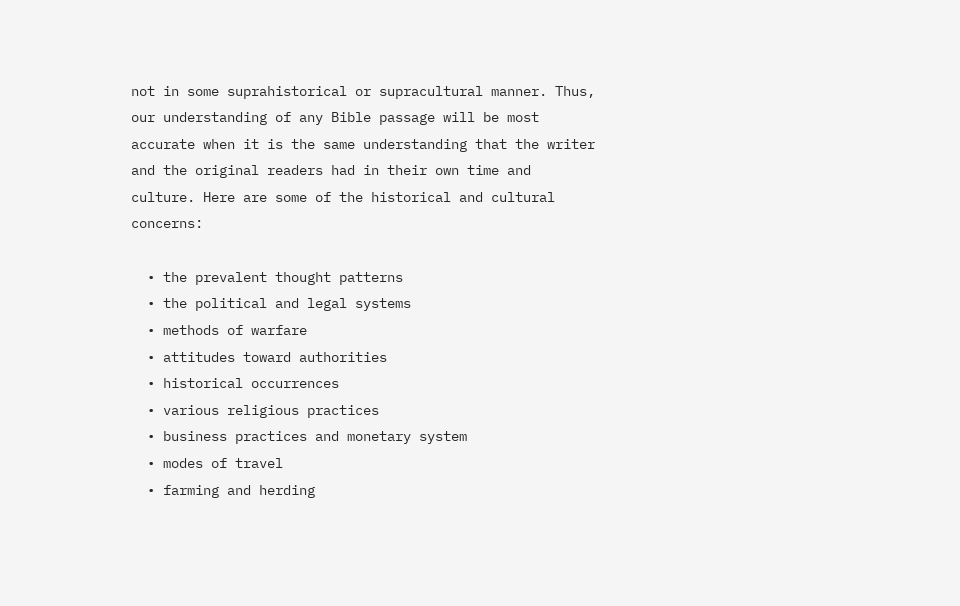not in some suprahistorical or supracultural manner. Thus, our understanding of any Bible passage will be most accurate when it is the same understanding that the writer and the original readers had in their own time and culture. Here are some of the historical and cultural concerns:

  • the prevalent thought patterns
  • the political and legal systems
  • methods of warfare
  • attitudes toward authorities
  • historical occurrences
  • various religious practices
  • business practices and monetary system
  • modes of travel
  • farming and herding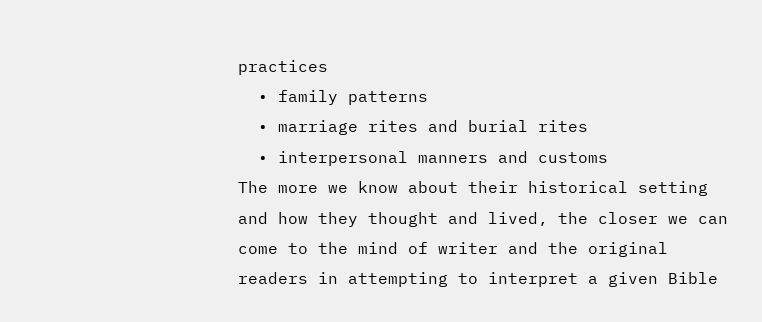practices
  • family patterns
  • marriage rites and burial rites
  • interpersonal manners and customs
The more we know about their historical setting and how they thought and lived, the closer we can come to the mind of writer and the original readers in attempting to interpret a given Bible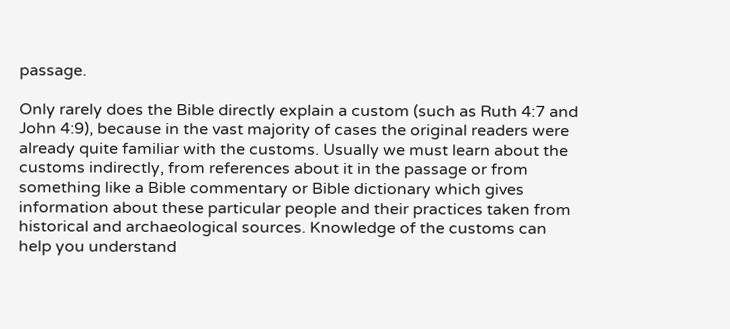passage.

Only rarely does the Bible directly explain a custom (such as Ruth 4:7 and John 4:9), because in the vast majority of cases the original readers were already quite familiar with the customs. Usually we must learn about the customs indirectly, from references about it in the passage or from something like a Bible commentary or Bible dictionary which gives information about these particular people and their practices taken from historical and archaeological sources. Knowledge of the customs can help you understand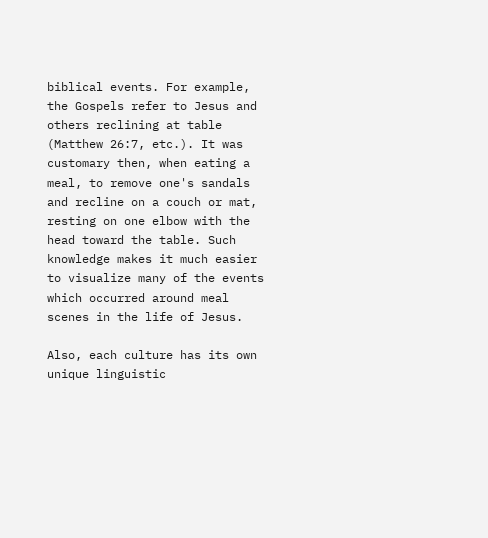biblical events. For example, the Gospels refer to Jesus and others reclining at table (Matthew 26:7, etc.). It was customary then, when eating a meal, to remove one's sandals and recline on a couch or mat, resting on one elbow with the head toward the table. Such knowledge makes it much easier to visualize many of the events which occurred around meal scenes in the life of Jesus.

Also, each culture has its own unique linguistic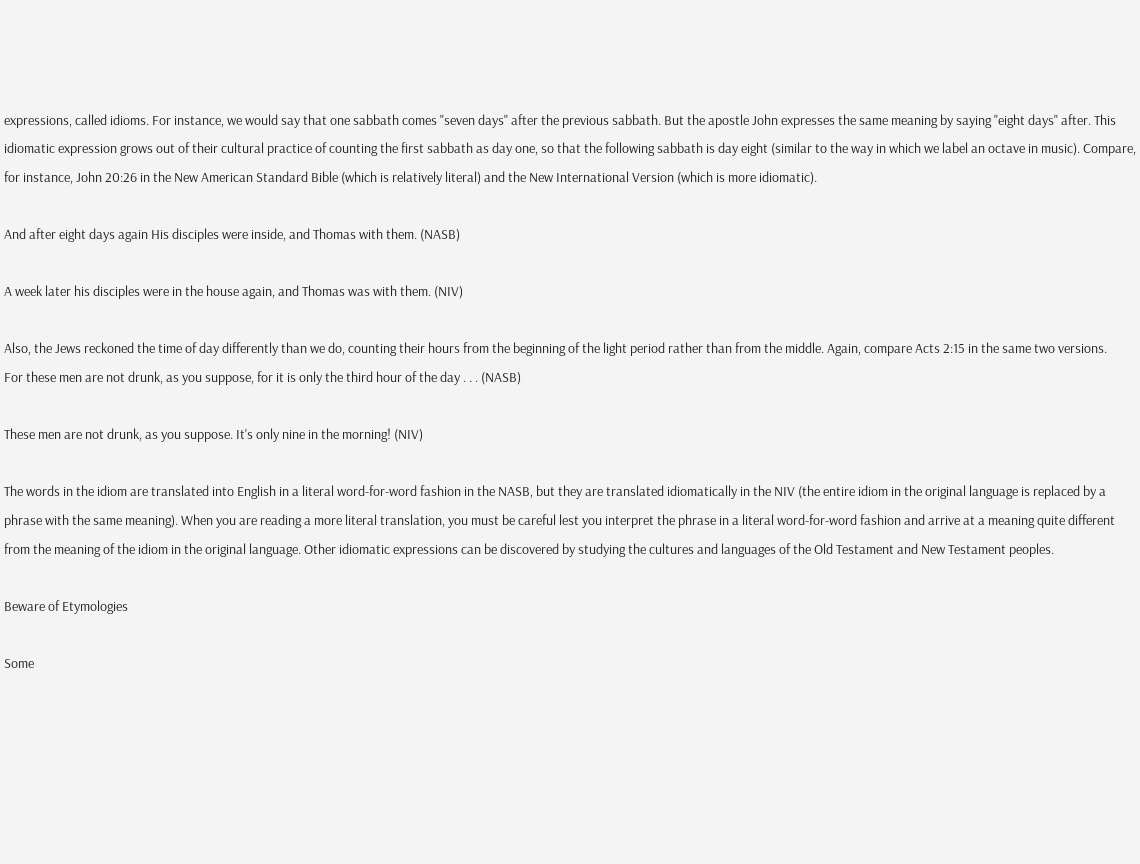expressions, called idioms. For instance, we would say that one sabbath comes "seven days" after the previous sabbath. But the apostle John expresses the same meaning by saying "eight days" after. This idiomatic expression grows out of their cultural practice of counting the first sabbath as day one, so that the following sabbath is day eight (similar to the way in which we label an octave in music). Compare, for instance, John 20:26 in the New American Standard Bible (which is relatively literal) and the New International Version (which is more idiomatic).

And after eight days again His disciples were inside, and Thomas with them. (NASB)

A week later his disciples were in the house again, and Thomas was with them. (NIV)

Also, the Jews reckoned the time of day differently than we do, counting their hours from the beginning of the light period rather than from the middle. Again, compare Acts 2:15 in the same two versions.
For these men are not drunk, as you suppose, for it is only the third hour of the day . . . (NASB)

These men are not drunk, as you suppose. It's only nine in the morning! (NIV)

The words in the idiom are translated into English in a literal word-for-word fashion in the NASB, but they are translated idiomatically in the NIV (the entire idiom in the original language is replaced by a phrase with the same meaning). When you are reading a more literal translation, you must be careful lest you interpret the phrase in a literal word-for-word fashion and arrive at a meaning quite different from the meaning of the idiom in the original language. Other idiomatic expressions can be discovered by studying the cultures and languages of the Old Testament and New Testament peoples.

Beware of Etymologies

Some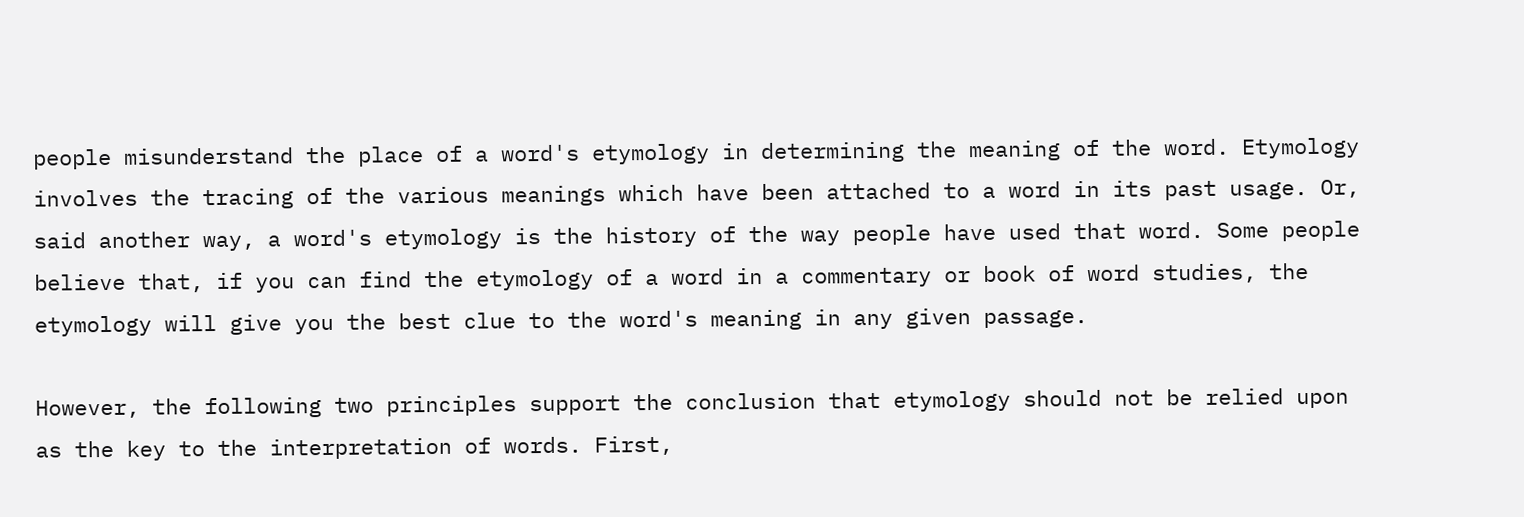people misunderstand the place of a word's etymology in determining the meaning of the word. Etymology involves the tracing of the various meanings which have been attached to a word in its past usage. Or, said another way, a word's etymology is the history of the way people have used that word. Some people believe that, if you can find the etymology of a word in a commentary or book of word studies, the etymology will give you the best clue to the word's meaning in any given passage.

However, the following two principles support the conclusion that etymology should not be relied upon as the key to the interpretation of words. First,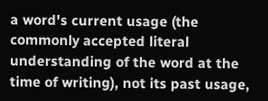a word's current usage (the commonly accepted literal understanding of the word at the time of writing), not its past usage,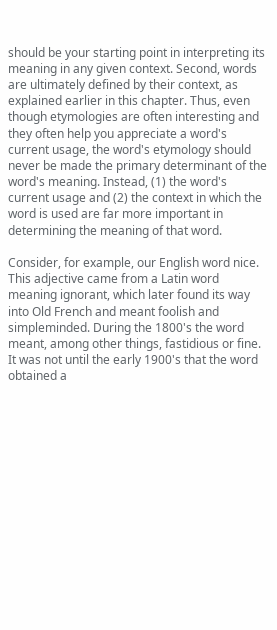should be your starting point in interpreting its meaning in any given context. Second, words are ultimately defined by their context, as explained earlier in this chapter. Thus, even though etymologies are often interesting and they often help you appreciate a word's current usage, the word's etymology should never be made the primary determinant of the word's meaning. Instead, (1) the word's current usage and (2) the context in which the word is used are far more important in determining the meaning of that word.

Consider, for example, our English word nice. This adjective came from a Latin word meaning ignorant, which later found its way into Old French and meant foolish and simpleminded. During the 1800's the word meant, among other things, fastidious or fine. It was not until the early 1900's that the word obtained a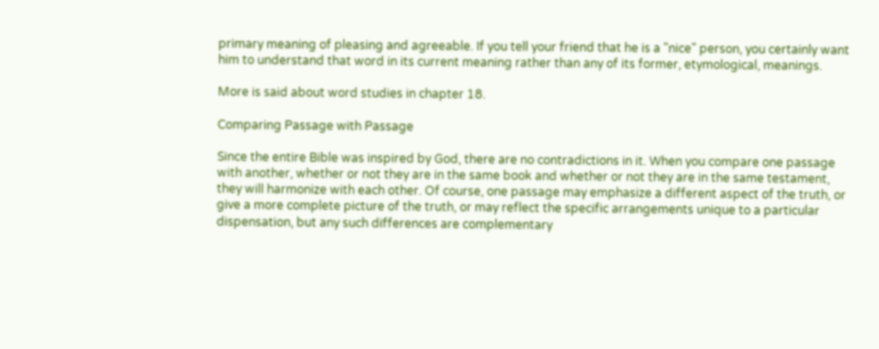primary meaning of pleasing and agreeable. If you tell your friend that he is a "nice" person, you certainly want him to understand that word in its current meaning rather than any of its former, etymological, meanings.

More is said about word studies in chapter 18.

Comparing Passage with Passage

Since the entire Bible was inspired by God, there are no contradictions in it. When you compare one passage with another, whether or not they are in the same book and whether or not they are in the same testament, they will harmonize with each other. Of course, one passage may emphasize a different aspect of the truth, or give a more complete picture of the truth, or may reflect the specific arrangements unique to a particular dispensation, but any such differences are complementary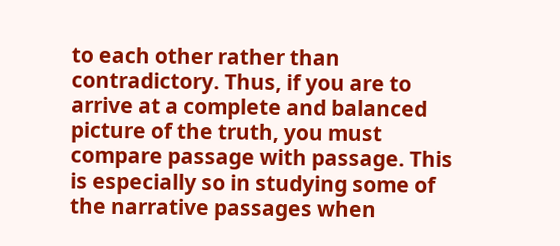to each other rather than contradictory. Thus, if you are to arrive at a complete and balanced picture of the truth, you must compare passage with passage. This is especially so in studying some of the narrative passages when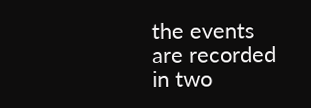the events are recorded in two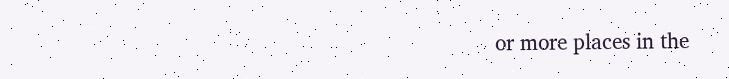or more places in the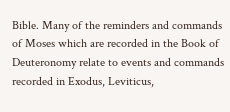Bible. Many of the reminders and commands of Moses which are recorded in the Book of Deuteronomy relate to events and commands recorded in Exodus, Leviticus,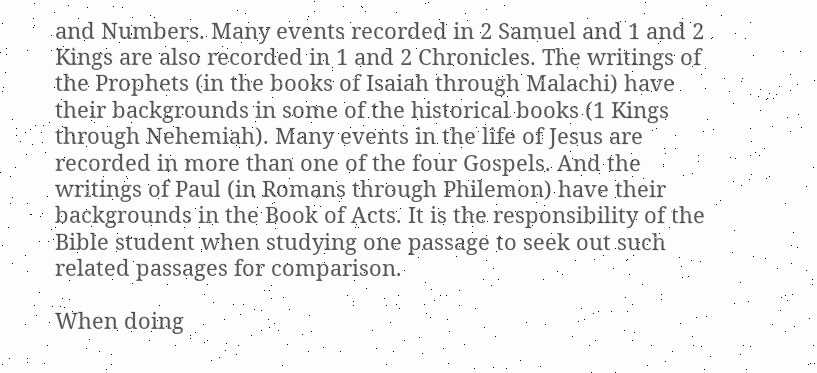and Numbers. Many events recorded in 2 Samuel and 1 and 2 Kings are also recorded in 1 and 2 Chronicles. The writings of the Prophets (in the books of Isaiah through Malachi) have their backgrounds in some of the historical books (1 Kings through Nehemiah). Many events in the life of Jesus are recorded in more than one of the four Gospels. And the writings of Paul (in Romans through Philemon) have their backgrounds in the Book of Acts. It is the responsibility of the Bible student when studying one passage to seek out such related passages for comparison.

When doing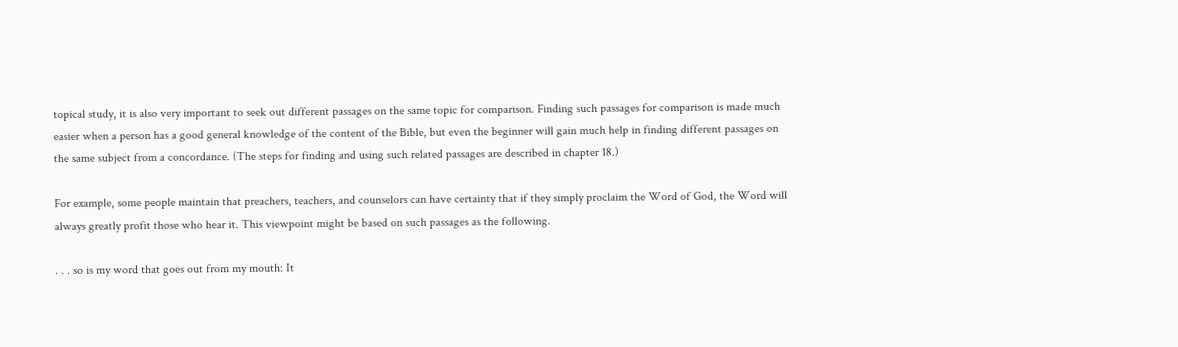topical study, it is also very important to seek out different passages on the same topic for comparison. Finding such passages for comparison is made much easier when a person has a good general knowledge of the content of the Bible, but even the beginner will gain much help in finding different passages on the same subject from a concordance. (The steps for finding and using such related passages are described in chapter 18.)

For example, some people maintain that preachers, teachers, and counselors can have certainty that if they simply proclaim the Word of God, the Word will always greatly profit those who hear it. This viewpoint might be based on such passages as the following.

. . . so is my word that goes out from my mouth: It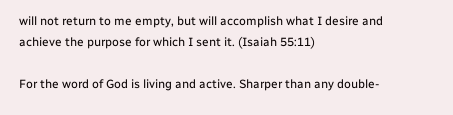will not return to me empty, but will accomplish what I desire and achieve the purpose for which I sent it. (Isaiah 55:11)

For the word of God is living and active. Sharper than any double-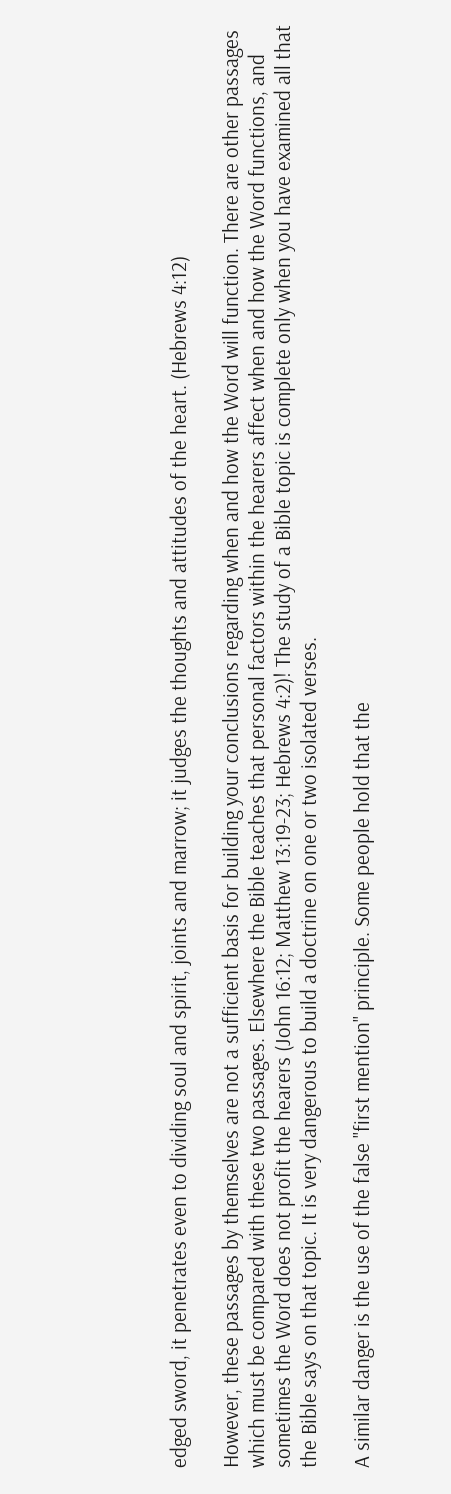edged sword, it penetrates even to dividing soul and spirit, joints and marrow; it judges the thoughts and attitudes of the heart. (Hebrews 4:12)

However, these passages by themselves are not a sufficient basis for building your conclusions regarding when and how the Word will function. There are other passages which must be compared with these two passages. Elsewhere the Bible teaches that personal factors within the hearers affect when and how the Word functions, and sometimes the Word does not profit the hearers (John 16:12; Matthew 13:19-23; Hebrews 4:2)! The study of a Bible topic is complete only when you have examined all that the Bible says on that topic. It is very dangerous to build a doctrine on one or two isolated verses.

A similar danger is the use of the false "first mention" principle. Some people hold that the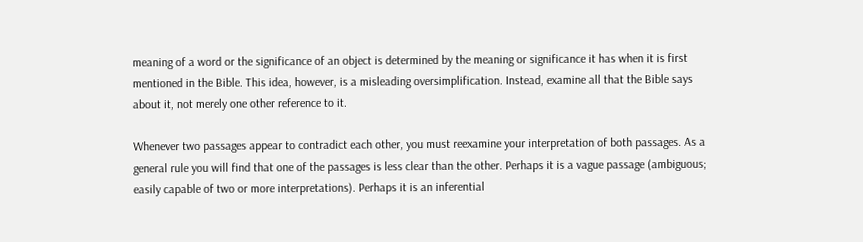meaning of a word or the significance of an object is determined by the meaning or significance it has when it is first mentioned in the Bible. This idea, however, is a misleading oversimplification. Instead, examine all that the Bible says about it, not merely one other reference to it.

Whenever two passages appear to contradict each other, you must reexamine your interpretation of both passages. As a general rule you will find that one of the passages is less clear than the other. Perhaps it is a vague passage (ambiguous; easily capable of two or more interpretations). Perhaps it is an inferential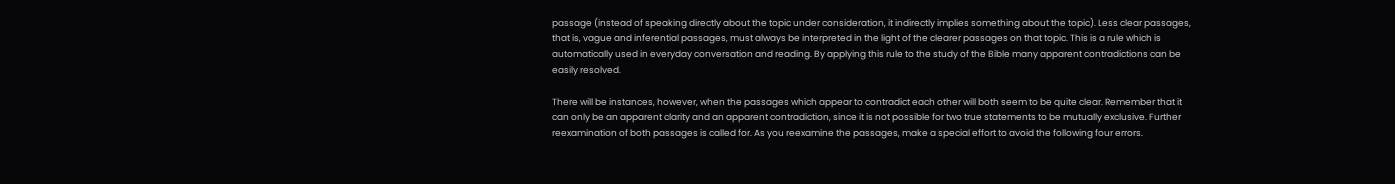passage (instead of speaking directly about the topic under consideration, it indirectly implies something about the topic). Less clear passages, that is, vague and inferential passages, must always be interpreted in the light of the clearer passages on that topic. This is a rule which is automatically used in everyday conversation and reading. By applying this rule to the study of the Bible many apparent contradictions can be easily resolved.

There will be instances, however, when the passages which appear to contradict each other will both seem to be quite clear. Remember that it can only be an apparent clarity and an apparent contradiction, since it is not possible for two true statements to be mutually exclusive. Further reexamination of both passages is called for. As you reexamine the passages, make a special effort to avoid the following four errors.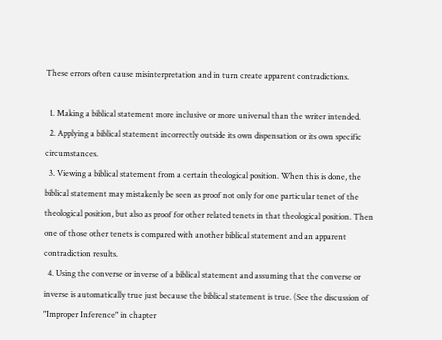These errors often cause misinterpretation and in turn create apparent contradictions.

  1. Making a biblical statement more inclusive or more universal than the writer intended.
  2. Applying a biblical statement incorrectly outside its own dispensation or its own specific circumstances.
  3. Viewing a biblical statement from a certain theological position. When this is done, the biblical statement may mistakenly be seen as proof not only for one particular tenet of the theological position, but also as proof for other related tenets in that theological position. Then one of those other tenets is compared with another biblical statement and an apparent contradiction results.
  4. Using the converse or inverse of a biblical statement and assuming that the converse or inverse is automatically true just because the biblical statement is true. (See the discussion of "Improper Inference" in chapter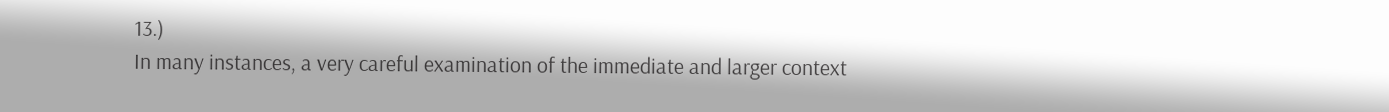13.)
In many instances, a very careful examination of the immediate and larger context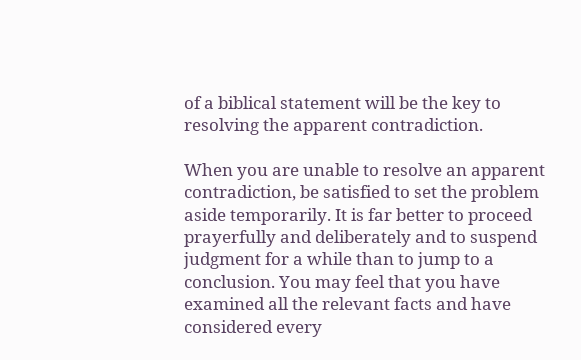of a biblical statement will be the key to resolving the apparent contradiction.

When you are unable to resolve an apparent contradiction, be satisfied to set the problem aside temporarily. It is far better to proceed prayerfully and deliberately and to suspend judgment for a while than to jump to a conclusion. You may feel that you have examined all the relevant facts and have considered every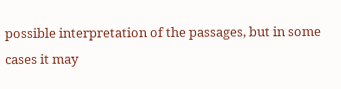possible interpretation of the passages, but in some cases it may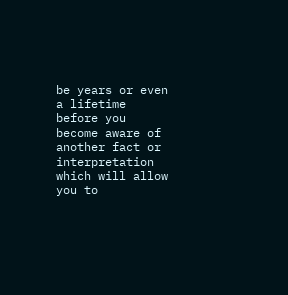be years or even a lifetime before you become aware of another fact or interpretation which will allow you to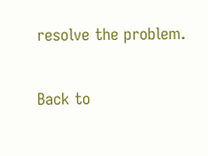resolve the problem.

Back to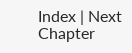Index | Next Chapter